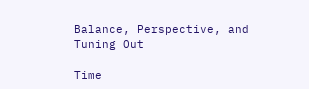Balance, Perspective, and Tuning Out

Time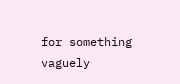for something vaguely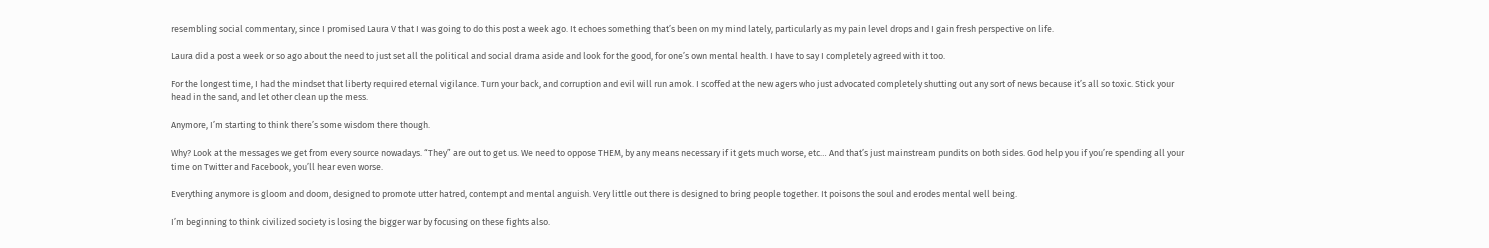resembling social commentary, since I promised Laura V that I was going to do this post a week ago. It echoes something that’s been on my mind lately, particularly as my pain level drops and I gain fresh perspective on life.

Laura did a post a week or so ago about the need to just set all the political and social drama aside and look for the good, for one’s own mental health. I have to say I completely agreed with it too.

For the longest time, I had the mindset that liberty required eternal vigilance. Turn your back, and corruption and evil will run amok. I scoffed at the new agers who just advocated completely shutting out any sort of news because it’s all so toxic. Stick your head in the sand, and let other clean up the mess.

Anymore, I’m starting to think there’s some wisdom there though.

Why? Look at the messages we get from every source nowadays. “They” are out to get us. We need to oppose THEM, by any means necessary if it gets much worse, etc… And that’s just mainstream pundits on both sides. God help you if you’re spending all your time on Twitter and Facebook, you’ll hear even worse.

Everything anymore is gloom and doom, designed to promote utter hatred, contempt and mental anguish. Very little out there is designed to bring people together. It poisons the soul and erodes mental well being.

I’m beginning to think civilized society is losing the bigger war by focusing on these fights also.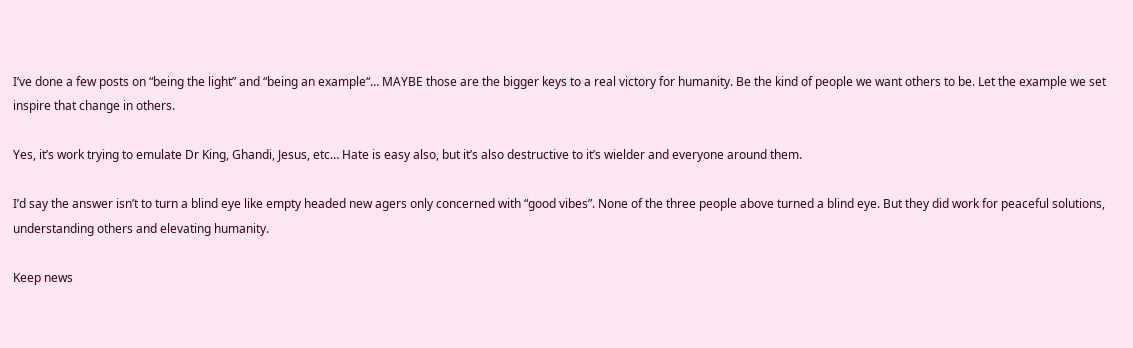I’ve done a few posts on “being the light” and “being an example“… MAYBE those are the bigger keys to a real victory for humanity. Be the kind of people we want others to be. Let the example we set inspire that change in others.

Yes, it’s work trying to emulate Dr King, Ghandi, Jesus, etc… Hate is easy also, but it’s also destructive to it’s wielder and everyone around them.

I’d say the answer isn’t to turn a blind eye like empty headed new agers only concerned with “good vibes”. None of the three people above turned a blind eye. But they did work for peaceful solutions, understanding others and elevating humanity.

Keep news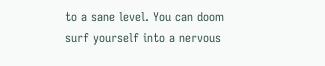to a sane level. You can doom surf yourself into a nervous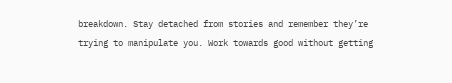breakdown. Stay detached from stories and remember they’re trying to manipulate you. Work towards good without getting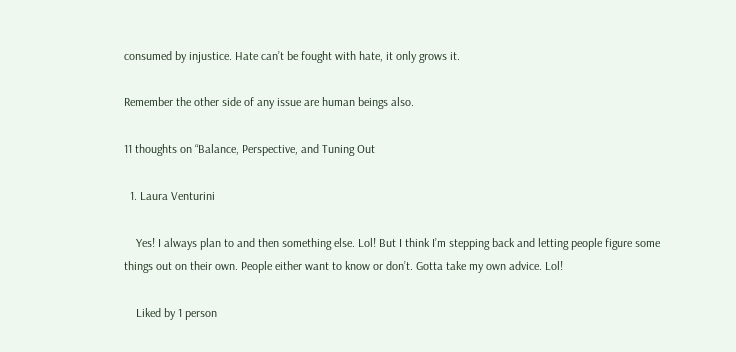consumed by injustice. Hate can’t be fought with hate, it only grows it.

Remember the other side of any issue are human beings also.

11 thoughts on “Balance, Perspective, and Tuning Out

  1. Laura Venturini

    Yes! I always plan to and then something else. Lol! But I think I’m stepping back and letting people figure some things out on their own. People either want to know or don’t. Gotta take my own advice. Lol!

    Liked by 1 person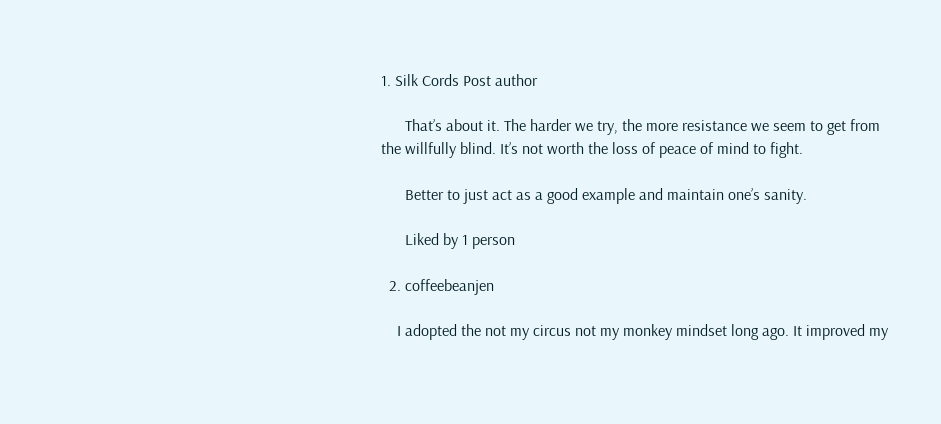1. Silk Cords Post author

      That’s about it. The harder we try, the more resistance we seem to get from the willfully blind. It’s not worth the loss of peace of mind to fight.

      Better to just act as a good example and maintain one’s sanity.

      Liked by 1 person

  2. coffeebeanjen

    I adopted the not my circus not my monkey mindset long ago. It improved my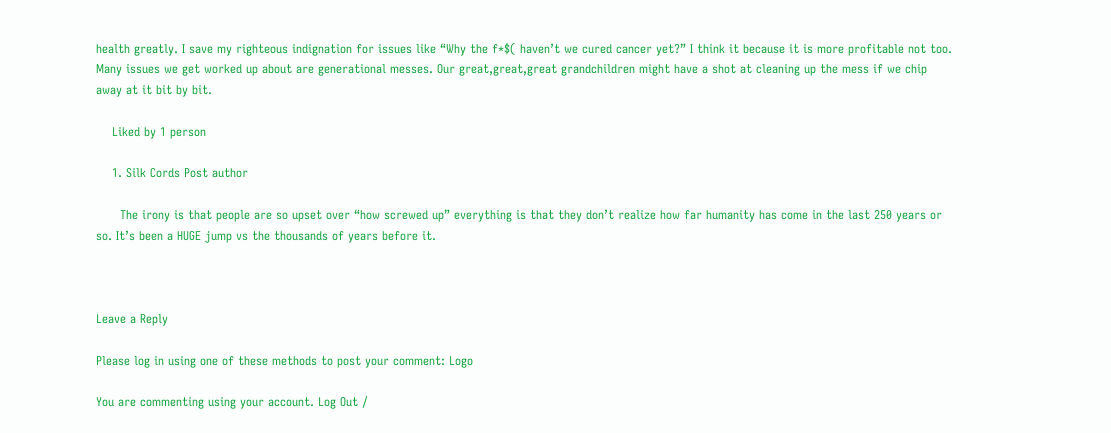health greatly. I save my righteous indignation for issues like “Why the f*$( haven’t we cured cancer yet?” I think it because it is more profitable not too. Many issues we get worked up about are generational messes. Our great,great,great grandchildren might have a shot at cleaning up the mess if we chip away at it bit by bit.

    Liked by 1 person

    1. Silk Cords Post author

      The irony is that people are so upset over “how screwed up” everything is that they don’t realize how far humanity has come in the last 250 years or so. It’s been a HUGE jump vs the thousands of years before it.



Leave a Reply

Please log in using one of these methods to post your comment: Logo

You are commenting using your account. Log Out /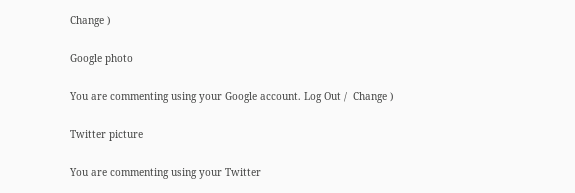Change )

Google photo

You are commenting using your Google account. Log Out /  Change )

Twitter picture

You are commenting using your Twitter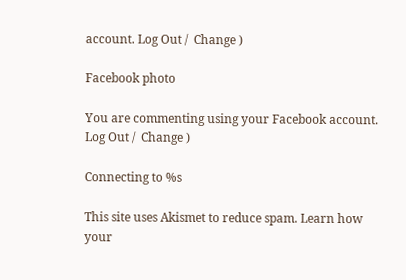account. Log Out /  Change )

Facebook photo

You are commenting using your Facebook account. Log Out /  Change )

Connecting to %s

This site uses Akismet to reduce spam. Learn how your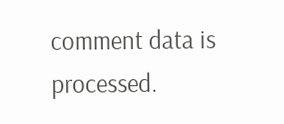comment data is processed.